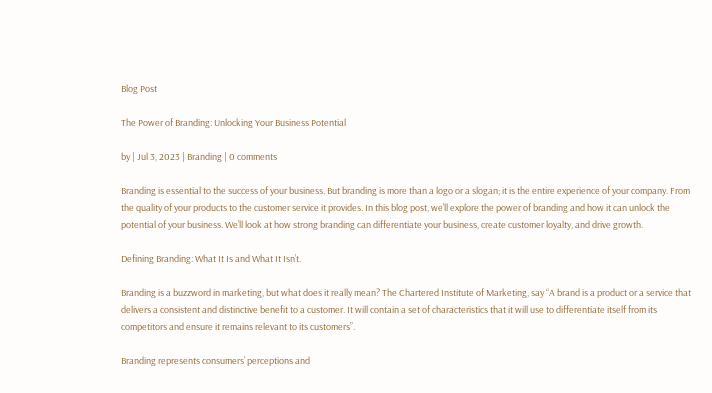Blog Post

The Power of Branding: Unlocking Your Business Potential

by | Jul 3, 2023 | Branding | 0 comments

Branding is essential to the success of your business. But branding is more than a logo or a slogan; it is the entire experience of your company. From the quality of your products to the customer service it provides. In this blog post, we’ll explore the power of branding and how it can unlock the potential of your business. We’ll look at how strong branding can differentiate your business, create customer loyalty, and drive growth.

Defining Branding: What It Is and What It Isn’t.

Branding is a buzzword in marketing, but what does it really mean? The Chartered Institute of Marketing, say “A brand is a product or a service that delivers a consistent and distinctive benefit to a customer. It will contain a set of characteristics that it will use to differentiate itself from its competitors and ensure it remains relevant to its customers”.

Branding represents consumers’ perceptions and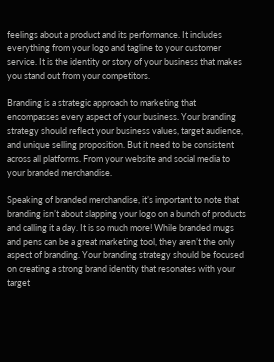feelings about a product and its performance. It includes everything from your logo and tagline to your customer service. It is the identity or story of your business that makes you stand out from your competitors.

Branding is a strategic approach to marketing that encompasses every aspect of your business. Your branding strategy should reflect your business values, target audience, and unique selling proposition. But it need to be consistent across all platforms. From your website and social media to your branded merchandise.

Speaking of branded merchandise, it’s important to note that branding isn’t about slapping your logo on a bunch of products and calling it a day. It is so much more! While branded mugs and pens can be a great marketing tool, they aren’t the only aspect of branding. Your branding strategy should be focused on creating a strong brand identity that resonates with your target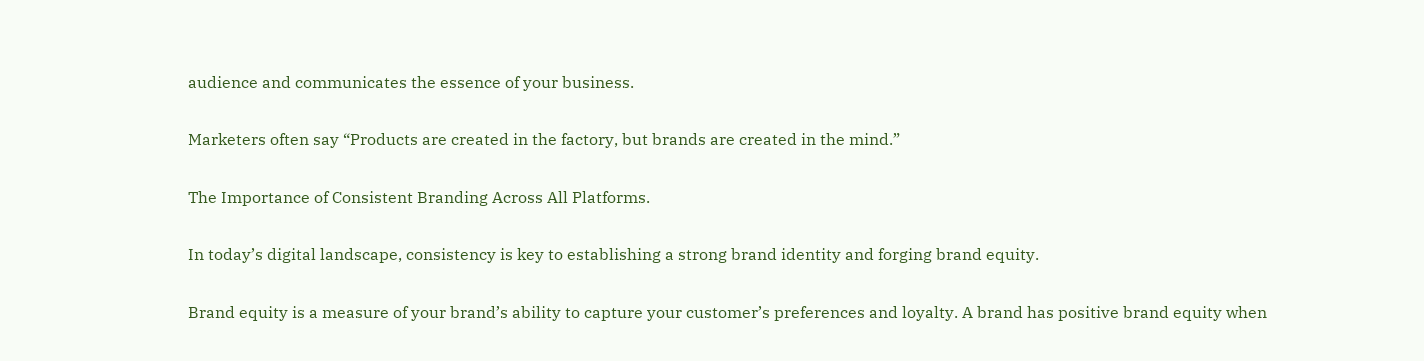audience and communicates the essence of your business.

Marketers often say “Products are created in the factory, but brands are created in the mind.”

The Importance of Consistent Branding Across All Platforms.

In today’s digital landscape, consistency is key to establishing a strong brand identity and forging brand equity.

Brand equity is a measure of your brand’s ability to capture your customer’s preferences and loyalty. A brand has positive brand equity when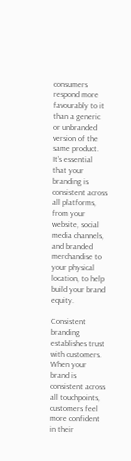consumers respond more favourably to it than a generic or unbranded version of the same product. It’s essential that your branding is consistent across all platforms, from your website, social media channels, and branded merchandise to your physical location, to help build your brand equity.

Consistent branding establishes trust with customers. When your brand is consistent across all touchpoints, customers feel more confident in their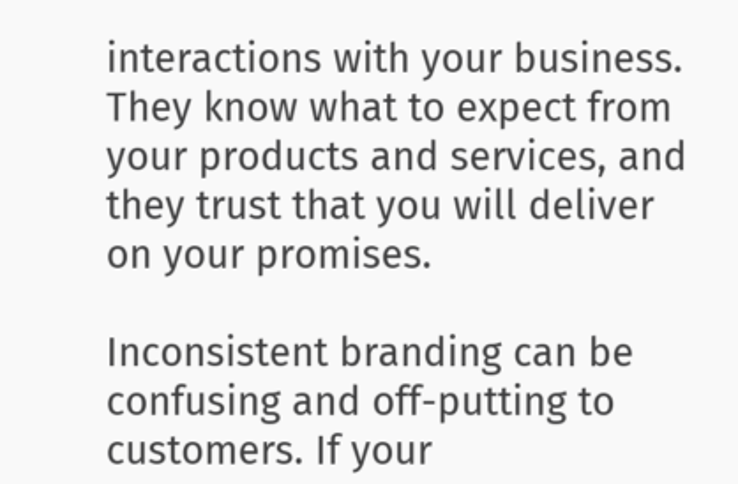interactions with your business. They know what to expect from your products and services, and they trust that you will deliver on your promises.

Inconsistent branding can be confusing and off-putting to customers. If your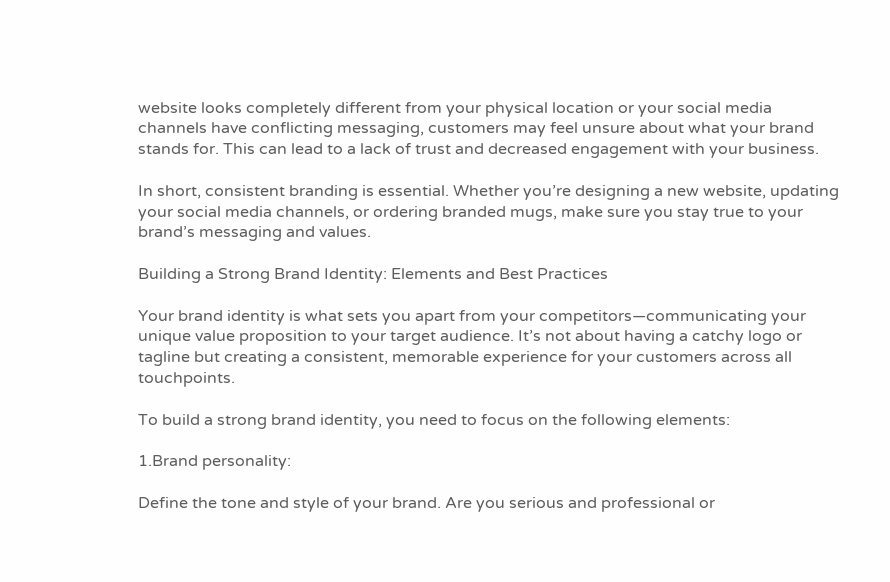website looks completely different from your physical location or your social media channels have conflicting messaging, customers may feel unsure about what your brand stands for. This can lead to a lack of trust and decreased engagement with your business.

In short, consistent branding is essential. Whether you’re designing a new website, updating your social media channels, or ordering branded mugs, make sure you stay true to your brand’s messaging and values.

Building a Strong Brand Identity: Elements and Best Practices

Your brand identity is what sets you apart from your competitors—communicating your unique value proposition to your target audience. It’s not about having a catchy logo or tagline but creating a consistent, memorable experience for your customers across all touchpoints.

To build a strong brand identity, you need to focus on the following elements:

1.Brand personality:

Define the tone and style of your brand. Are you serious and professional or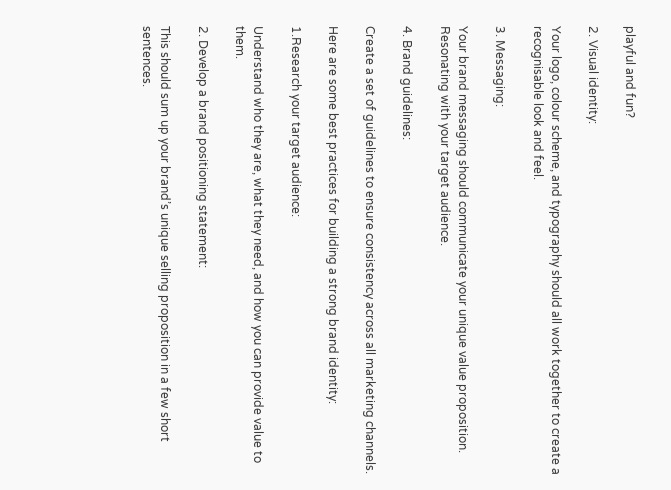playful and fun?

2. Visual identity:

Your logo, colour scheme, and typography should all work together to create a recognisable look and feel.

3. Messaging:

Your brand messaging should communicate your unique value proposition. Resonating with your target audience.

4. Brand guidelines:

Create a set of guidelines to ensure consistency across all marketing channels.

Here are some best practices for building a strong brand identity:

1.Research your target audience:

Understand who they are, what they need, and how you can provide value to them.

2. Develop a brand positioning statement:

This should sum up your brand’s unique selling proposition in a few short sentences.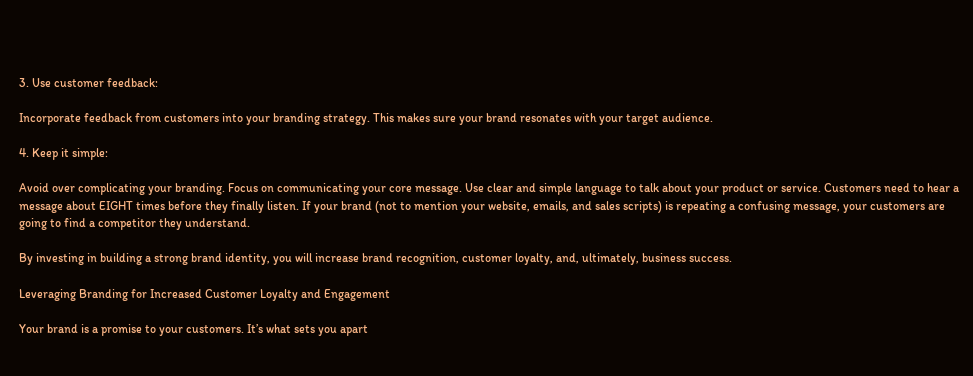3. Use customer feedback:

Incorporate feedback from customers into your branding strategy. This makes sure your brand resonates with your target audience.

4. Keep it simple:

Avoid over complicating your branding. Focus on communicating your core message. Use clear and simple language to talk about your product or service. Customers need to hear a message about EIGHT times before they finally listen. If your brand (not to mention your website, emails, and sales scripts) is repeating a confusing message, your customers are going to find a competitor they understand.

By investing in building a strong brand identity, you will increase brand recognition, customer loyalty, and, ultimately, business success.

Leveraging Branding for Increased Customer Loyalty and Engagement

Your brand is a promise to your customers. It’s what sets you apart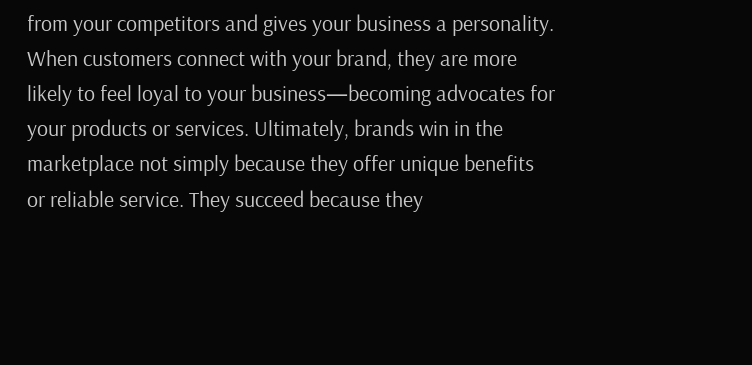from your competitors and gives your business a personality. When customers connect with your brand, they are more likely to feel loyal to your business—becoming advocates for your products or services. Ultimately, brands win in the marketplace not simply because they offer unique benefits or reliable service. They succeed because they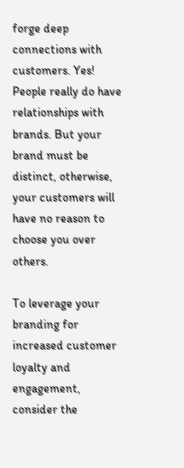forge deep connections with customers. Yes! People really do have relationships with brands. But your brand must be distinct, otherwise, your customers will have no reason to choose you over others.

To leverage your branding for increased customer loyalty and engagement, consider the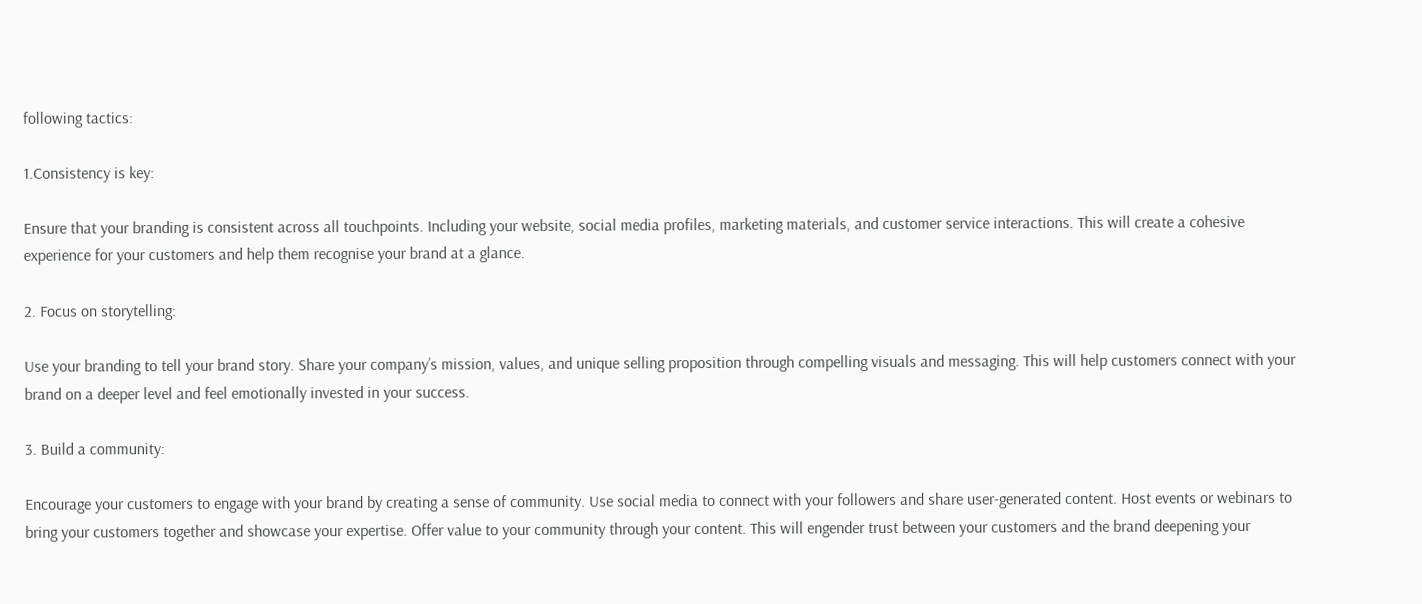following tactics:

1.Consistency is key:

Ensure that your branding is consistent across all touchpoints. Including your website, social media profiles, marketing materials, and customer service interactions. This will create a cohesive experience for your customers and help them recognise your brand at a glance.

2. Focus on storytelling:

Use your branding to tell your brand story. Share your company’s mission, values, and unique selling proposition through compelling visuals and messaging. This will help customers connect with your brand on a deeper level and feel emotionally invested in your success.

3. Build a community:

Encourage your customers to engage with your brand by creating a sense of community. Use social media to connect with your followers and share user-generated content. Host events or webinars to bring your customers together and showcase your expertise. Offer value to your community through your content. This will engender trust between your customers and the brand deepening your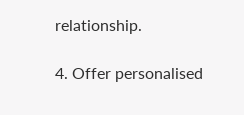relationship.

4. Offer personalised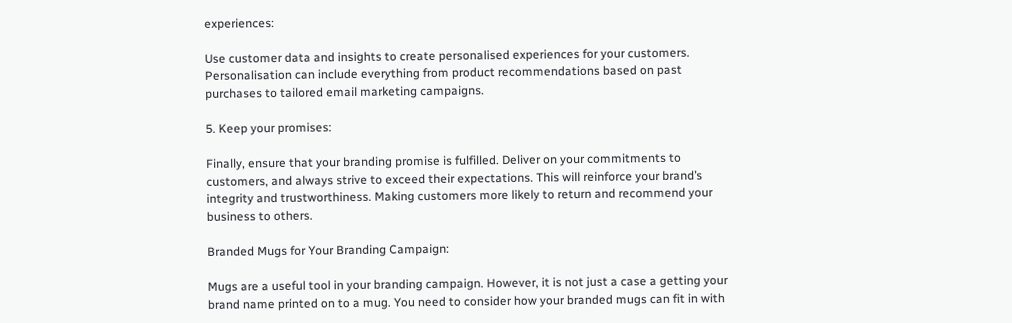experiences:

Use customer data and insights to create personalised experiences for your customers. Personalisation can include everything from product recommendations based on past purchases to tailored email marketing campaigns.

5. Keep your promises:

Finally, ensure that your branding promise is fulfilled. Deliver on your commitments to customers, and always strive to exceed their expectations. This will reinforce your brand’s integrity and trustworthiness. Making customers more likely to return and recommend your business to others.

Branded Mugs for Your Branding Campaign:

Mugs are a useful tool in your branding campaign. However, it is not just a case a getting your brand name printed on to a mug. You need to consider how your branded mugs can fit in with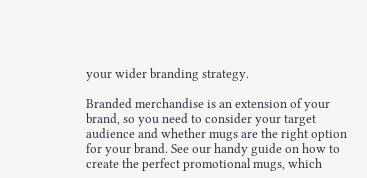your wider branding strategy.

Branded merchandise is an extension of your brand, so you need to consider your target audience and whether mugs are the right option for your brand. See our handy guide on how to create the perfect promotional mugs, which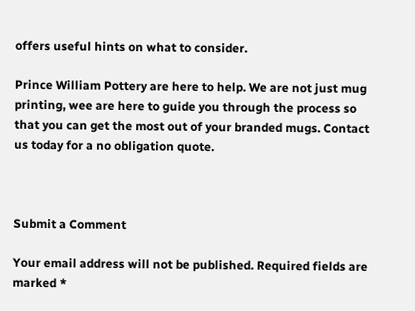offers useful hints on what to consider.

Prince William Pottery are here to help. We are not just mug printing, wee are here to guide you through the process so that you can get the most out of your branded mugs. Contact us today for a no obligation quote.



Submit a Comment

Your email address will not be published. Required fields are marked *